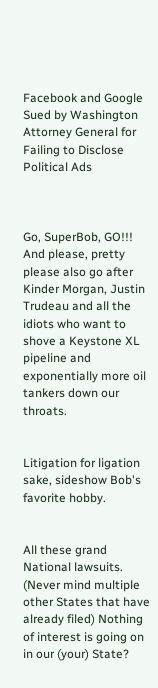Facebook and Google Sued by Washington Attorney General for Failing to Disclose Political Ads



Go, SuperBob, GO!!! And please, pretty please also go after Kinder Morgan, Justin Trudeau and all the idiots who want to shove a Keystone XL pipeline and exponentially more oil tankers down our throats.


Litigation for ligation sake, sideshow Bob's favorite hobby.


All these grand National lawsuits. (Never mind multiple other States that have already filed) Nothing of interest is going on in our (your) State?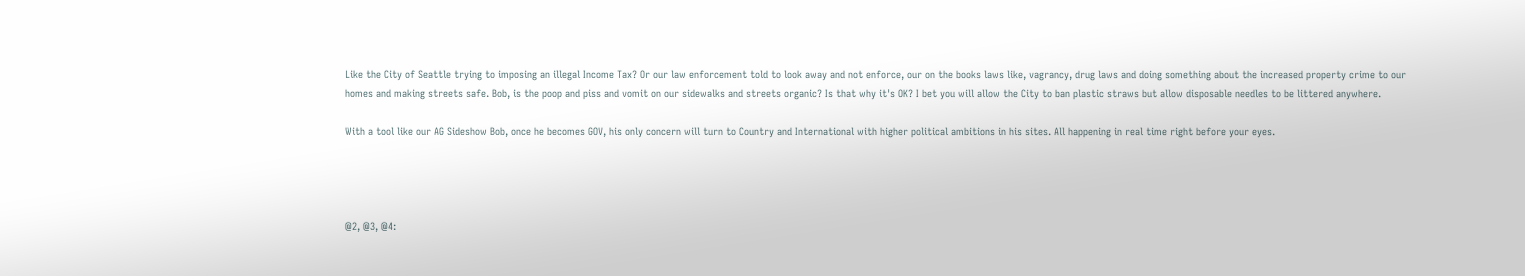Like the City of Seattle trying to imposing an illegal Income Tax? Or our law enforcement told to look away and not enforce, our on the books laws like, vagrancy, drug laws and doing something about the increased property crime to our homes and making streets safe. Bob, is the poop and piss and vomit on our sidewalks and streets organic? Is that why it's OK? I bet you will allow the City to ban plastic straws but allow disposable needles to be littered anywhere.

With a tool like our AG Sideshow Bob, once he becomes GOV, his only concern will turn to Country and International with higher political ambitions in his sites. All happening in real time right before your eyes.




@2, @3, @4: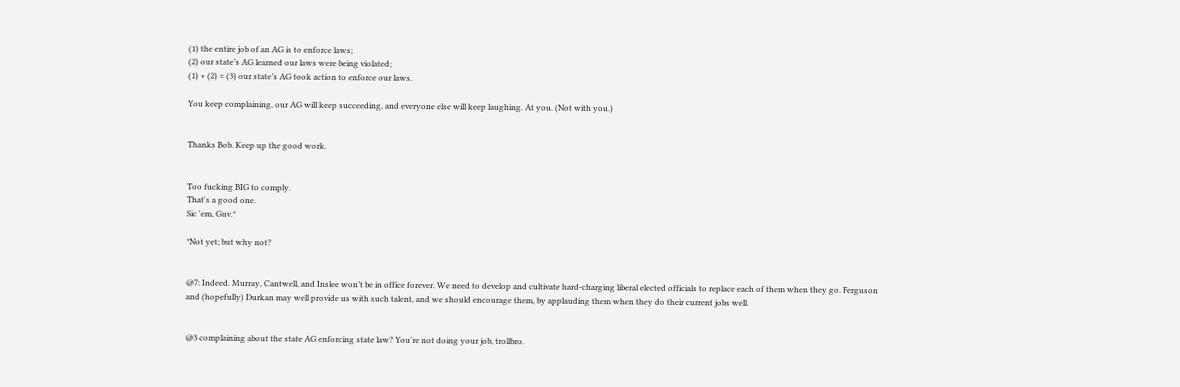(1) the entire job of an AG is to enforce laws;
(2) our state’s AG learned our laws were being violated;
(1) + (2) = (3) our state’s AG took action to enforce our laws.

You keep complaining, our AG will keep succeeding, and everyone else will keep laughing. At you. (Not with you.)


Thanks Bob. Keep up the good work.


Too fucking BIG to comply.
That's a good one.
Sic 'em, Guv.*

*Not yet; but why not?


@7: Indeed. Murray, Cantwell, and Inslee won’t be in office forever. We need to develop and cultivate hard-charging liberal elected officials to replace each of them when they go. Ferguson and (hopefully) Durkan may well provide us with such talent, and we should encourage them, by applauding them when they do their current jobs well.


@3 complaining about the state AG enforcing state law? You're not doing your job, trollbro.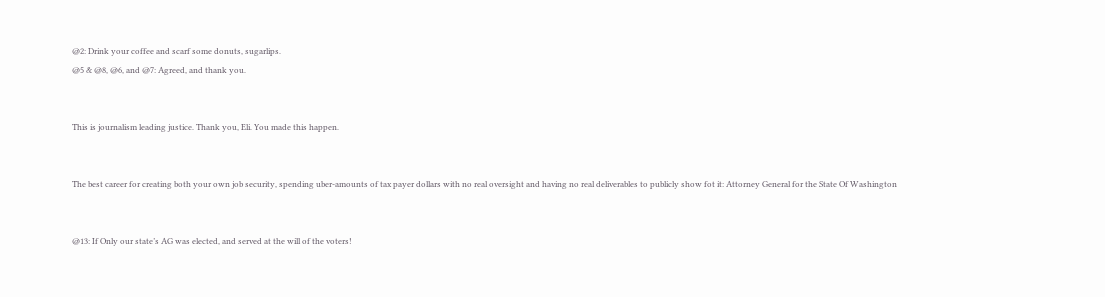@2: Drink your coffee and scarf some donuts, sugarlips.
@5 & @8, @6, and @7: Agreed, and thank you.


This is journalism leading justice. Thank you, Eli. You made this happen.


The best career for creating both your own job security, spending uber-amounts of tax payer dollars with no real oversight and having no real deliverables to publicly show fot it: Attorney General for the State Of Washington


@13: If Only our state’s AG was elected, and served at the will of the voters!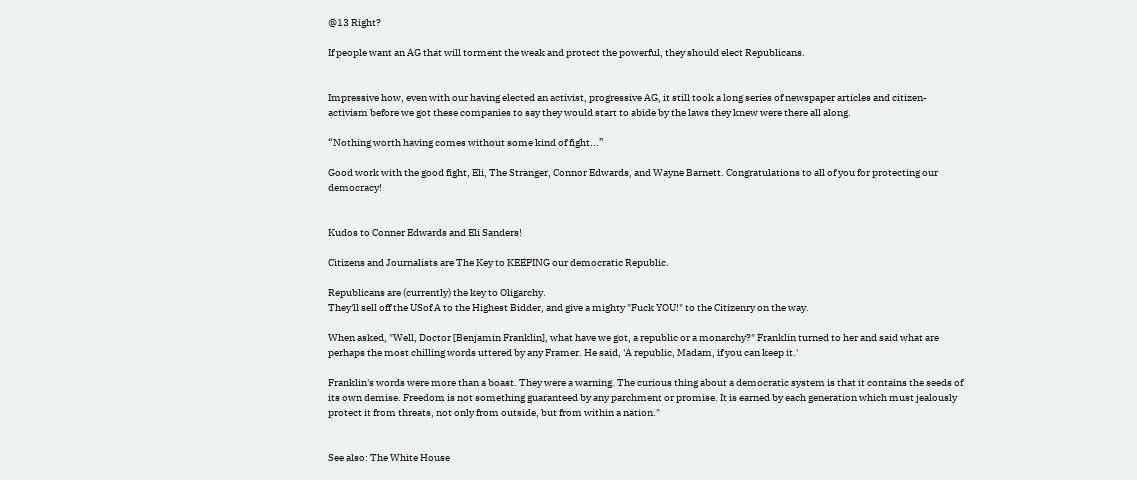@13 Right?

If people want an AG that will torment the weak and protect the powerful, they should elect Republicans.


Impressive how, even with our having elected an activist, progressive AG, it still took a long series of newspaper articles and citizen-activism before we got these companies to say they would start to abide by the laws they knew were there all along.

“Nothing worth having comes without some kind of fight...”

Good work with the good fight, Eli, The Stranger, Connor Edwards, and Wayne Barnett. Congratulations to all of you for protecting our democracy!


Kudos to Conner Edwards and Eli Sanders!

Citizens and Journalists are The Key to KEEPING our democratic Republic.

Republicans are (currently) the key to Oligarchy.
They'll sell off the USof A to the Highest Bidder, and give a mighty "Fuck YOU!" to the Citizenry on the way.

When asked, "Well, Doctor [Benjamin Franklin], what have we got, a republic or a monarchy?" Franklin turned to her and said what are perhaps the most chilling words uttered by any Framer. He said, 'A republic, Madam, if you can keep it.'

Franklin's words were more than a boast. They were a warning. The curious thing about a democratic system is that it contains the seeds of its own demise. Freedom is not something guaranteed by any parchment or promise. It is earned by each generation which must jealously protect it from threats, not only from outside, but from within a nation."


See also: The White House